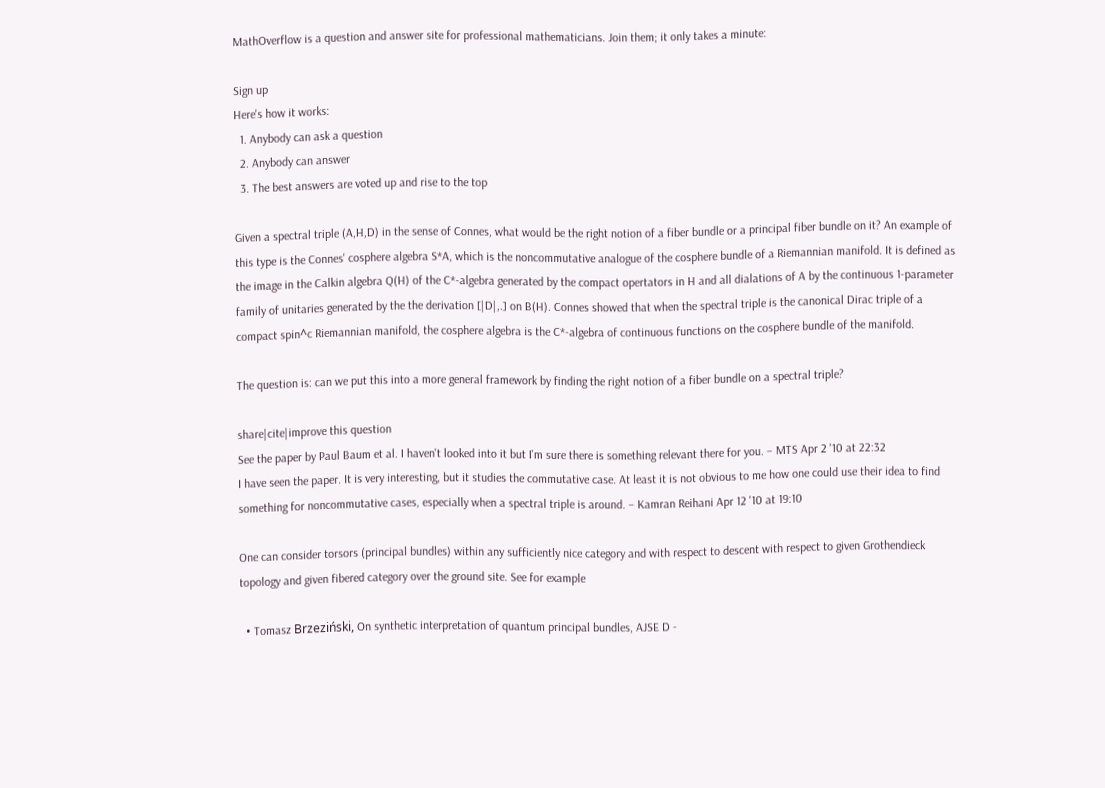MathOverflow is a question and answer site for professional mathematicians. Join them; it only takes a minute:

Sign up
Here's how it works:
  1. Anybody can ask a question
  2. Anybody can answer
  3. The best answers are voted up and rise to the top

Given a spectral triple (A,H,D) in the sense of Connes, what would be the right notion of a fiber bundle or a principal fiber bundle on it? An example of this type is the Connes' cosphere algebra S*A, which is the noncommutative analogue of the cosphere bundle of a Riemannian manifold. It is defined as the image in the Calkin algebra Q(H) of the C*-algebra generated by the compact opertators in H and all dialations of A by the continuous 1-parameter family of unitaries generated by the the derivation [|D|,.] on B(H). Connes showed that when the spectral triple is the canonical Dirac triple of a compact spin^c Riemannian manifold, the cosphere algebra is the C*-algebra of continuous functions on the cosphere bundle of the manifold.

The question is: can we put this into a more general framework by finding the right notion of a fiber bundle on a spectral triple?

share|cite|improve this question
See the paper by Paul Baum et al. I haven't looked into it but I'm sure there is something relevant there for you. – MTS Apr 2 '10 at 22:32
I have seen the paper. It is very interesting, but it studies the commutative case. At least it is not obvious to me how one could use their idea to find something for noncommutative cases, especially when a spectral triple is around. – Kamran Reihani Apr 12 '10 at 19:10

One can consider torsors (principal bundles) within any sufficiently nice category and with respect to descent with respect to given Grothendieck topology and given fibered category over the ground site. See for example

  • Tomasz Brzeziński, On synthetic interpretation of quantum principal bundles, AJSE D -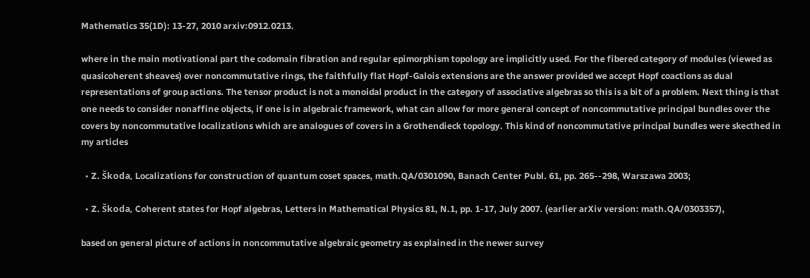Mathematics 35(1D): 13-27, 2010 arxiv:0912.0213.

where in the main motivational part the codomain fibration and regular epimorphism topology are implicitly used. For the fibered category of modules (viewed as quasicoherent sheaves) over noncommutative rings, the faithfully flat Hopf-Galois extensions are the answer provided we accept Hopf coactions as dual representations of group actions. The tensor product is not a monoidal product in the category of associative algebras so this is a bit of a problem. Next thing is that one needs to consider nonaffine objects, if one is in algebraic framework, what can allow for more general concept of noncommutative principal bundles over the covers by noncommutative localizations which are analogues of covers in a Grothendieck topology. This kind of noncommutative principal bundles were skecthed in my articles

  • Z. Škoda, Localizations for construction of quantum coset spaces, math.QA/0301090, Banach Center Publ. 61, pp. 265--298, Warszawa 2003;

  • Z. Škoda, Coherent states for Hopf algebras, Letters in Mathematical Physics 81, N.1, pp. 1-17, July 2007. (earlier arXiv version: math.QA/0303357),

based on general picture of actions in noncommutative algebraic geometry as explained in the newer survey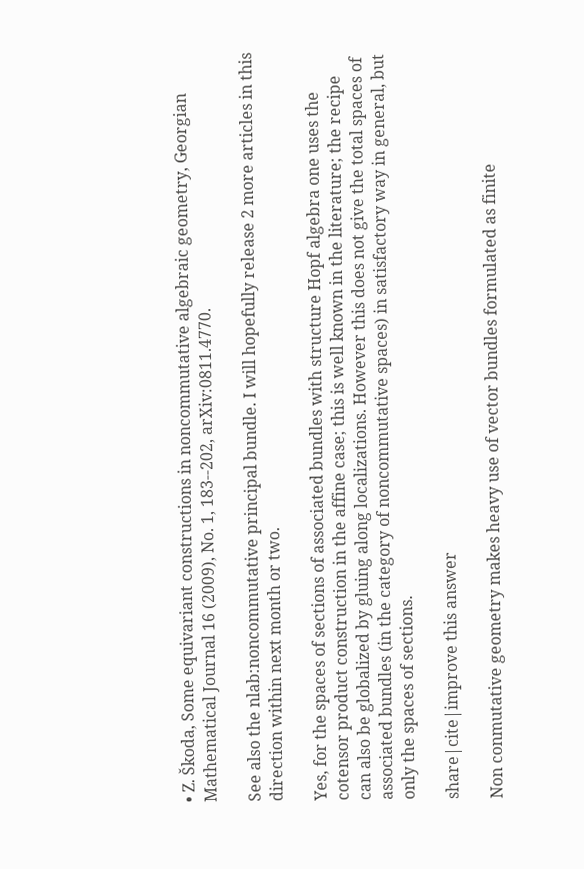• Z. Škoda, Some equivariant constructions in noncommutative algebraic geometry, Georgian Mathematical Journal 16 (2009), No. 1, 183--202, arXiv:0811.4770.

See also the nlab:noncommutative principal bundle. I will hopefully release 2 more articles in this direction within next month or two.

Yes, for the spaces of sections of associated bundles with structure Hopf algebra one uses the cotensor product construction in the affine case; this is well known in the literature; the recipe can also be globalized by gluing along localizations. However this does not give the total spaces of associated bundles (in the category of noncommutative spaces) in satisfactory way in general, but only the spaces of sections.

share|cite|improve this answer

Non conmutative geometry makes heavy use of vector bundles formulated as finite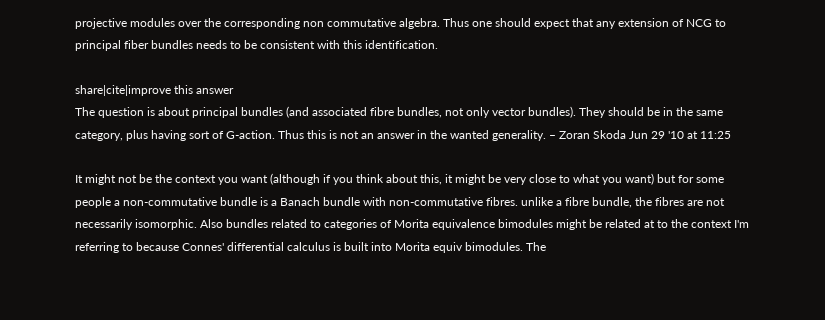projective modules over the corresponding non commutative algebra. Thus one should expect that any extension of NCG to principal fiber bundles needs to be consistent with this identification.

share|cite|improve this answer
The question is about principal bundles (and associated fibre bundles, not only vector bundles). They should be in the same category, plus having sort of G-action. Thus this is not an answer in the wanted generality. – Zoran Skoda Jun 29 '10 at 11:25

It might not be the context you want (although if you think about this, it might be very close to what you want) but for some people a non-commutative bundle is a Banach bundle with non-commutative fibres. unlike a fibre bundle, the fibres are not necessarily isomorphic. Also bundles related to categories of Morita equivalence bimodules might be related at to the context I'm referring to because Connes' differential calculus is built into Morita equiv bimodules. The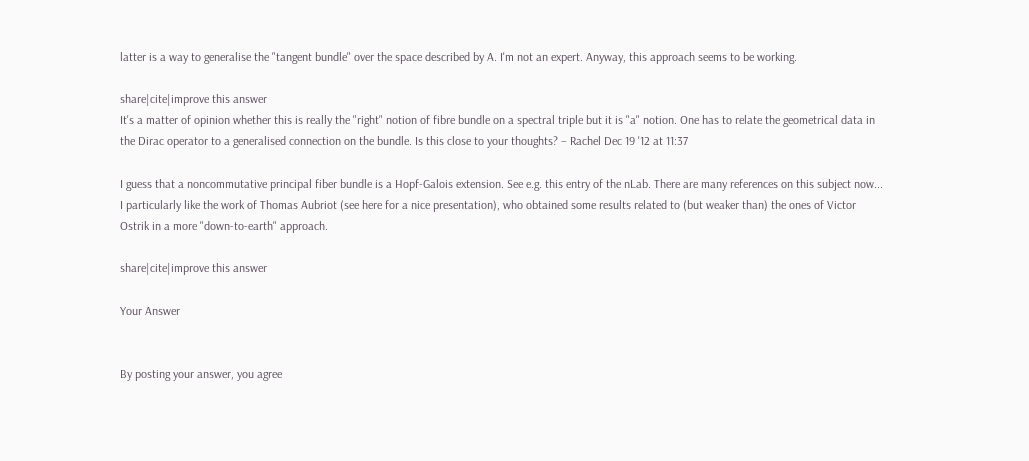latter is a way to generalise the "tangent bundle" over the space described by A. I'm not an expert. Anyway, this approach seems to be working.

share|cite|improve this answer
It's a matter of opinion whether this is really the "right" notion of fibre bundle on a spectral triple but it is "a" notion. One has to relate the geometrical data in the Dirac operator to a generalised connection on the bundle. Is this close to your thoughts? – Rachel Dec 19 '12 at 11:37

I guess that a noncommutative principal fiber bundle is a Hopf-Galois extension. See e.g. this entry of the nLab. There are many references on this subject now... I particularly like the work of Thomas Aubriot (see here for a nice presentation), who obtained some results related to (but weaker than) the ones of Victor Ostrik in a more "down-to-earth" approach.

share|cite|improve this answer

Your Answer


By posting your answer, you agree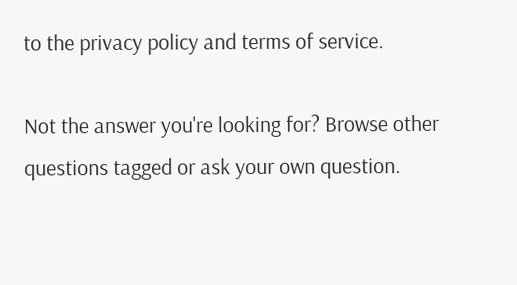to the privacy policy and terms of service.

Not the answer you're looking for? Browse other questions tagged or ask your own question.